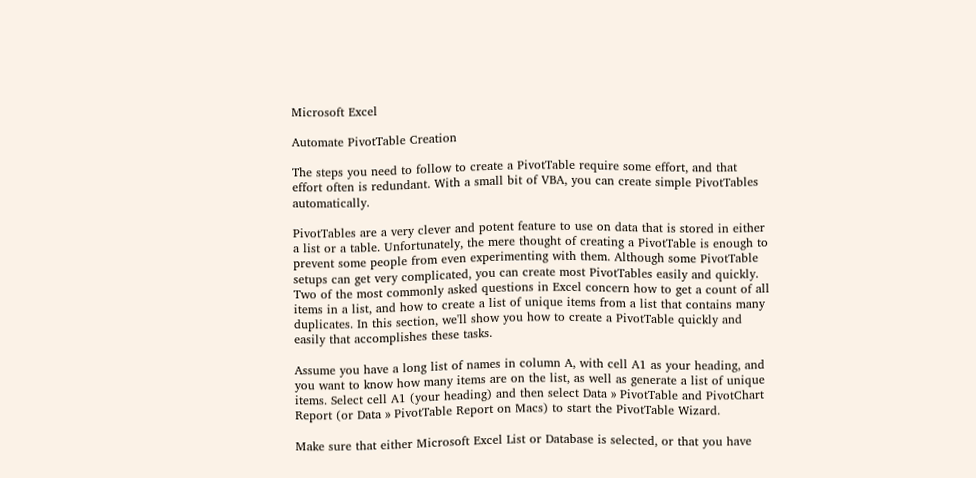Microsoft Excel

Automate PivotTable Creation

The steps you need to follow to create a PivotTable require some effort, and that effort often is redundant. With a small bit of VBA, you can create simple PivotTables automatically.

PivotTables are a very clever and potent feature to use on data that is stored in either a list or a table. Unfortunately, the mere thought of creating a PivotTable is enough to prevent some people from even experimenting with them. Although some PivotTable setups can get very complicated, you can create most PivotTables easily and quickly. Two of the most commonly asked questions in Excel concern how to get a count of all items in a list, and how to create a list of unique items from a list that contains many duplicates. In this section, we'll show you how to create a PivotTable quickly and easily that accomplishes these tasks.

Assume you have a long list of names in column A, with cell A1 as your heading, and you want to know how many items are on the list, as well as generate a list of unique items. Select cell A1 (your heading) and then select Data » PivotTable and PivotChart Report (or Data » PivotTable Report on Macs) to start the PivotTable Wizard.

Make sure that either Microsoft Excel List or Database is selected, or that you have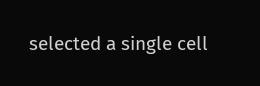selected a single cell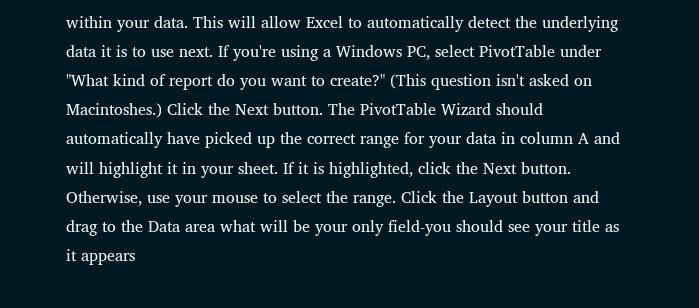within your data. This will allow Excel to automatically detect the underlying data it is to use next. If you're using a Windows PC, select PivotTable under "What kind of report do you want to create?" (This question isn't asked on Macintoshes.) Click the Next button. The PivotTable Wizard should automatically have picked up the correct range for your data in column A and will highlight it in your sheet. If it is highlighted, click the Next button. Otherwise, use your mouse to select the range. Click the Layout button and drag to the Data area what will be your only field-you should see your title as it appears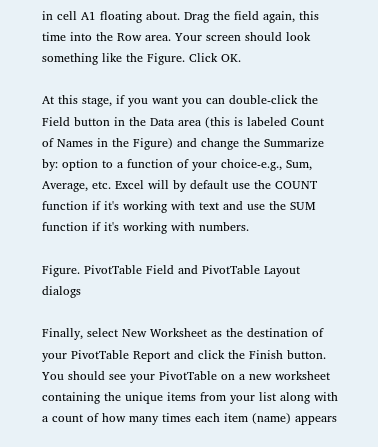in cell A1 floating about. Drag the field again, this time into the Row area. Your screen should look something like the Figure. Click OK.

At this stage, if you want you can double-click the Field button in the Data area (this is labeled Count of Names in the Figure) and change the Summarize by: option to a function of your choice-e.g., Sum, Average, etc. Excel will by default use the COUNT function if it's working with text and use the SUM function if it's working with numbers.

Figure. PivotTable Field and PivotTable Layout dialogs

Finally, select New Worksheet as the destination of your PivotTable Report and click the Finish button. You should see your PivotTable on a new worksheet containing the unique items from your list along with a count of how many times each item (name) appears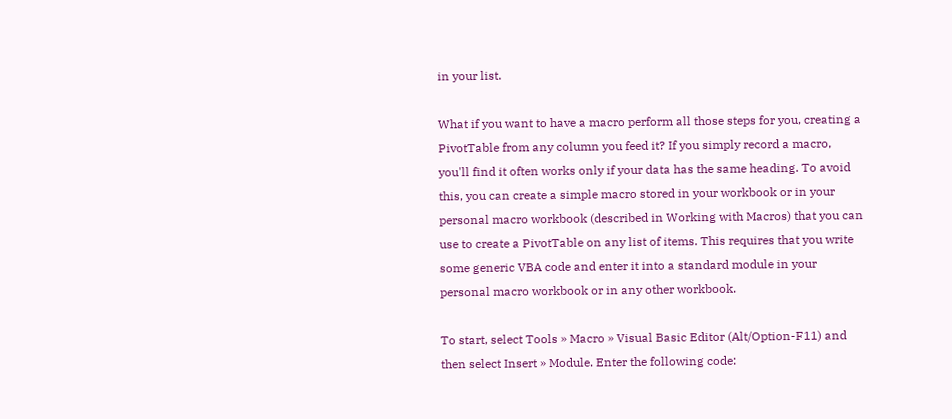in your list.

What if you want to have a macro perform all those steps for you, creating a PivotTable from any column you feed it? If you simply record a macro, you'll find it often works only if your data has the same heading. To avoid this, you can create a simple macro stored in your workbook or in your personal macro workbook (described in Working with Macros) that you can use to create a PivotTable on any list of items. This requires that you write some generic VBA code and enter it into a standard module in your personal macro workbook or in any other workbook.

To start, select Tools » Macro » Visual Basic Editor (Alt/Option-F11) and then select Insert » Module. Enter the following code: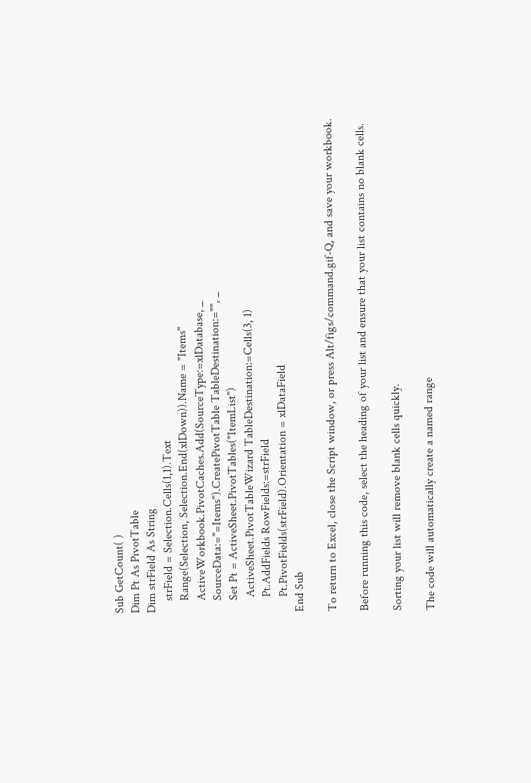Sub GetCount( )
Dim Pt As PivotTable
Dim strField As String
    strField = Selection.Cells(1,1).Text
    Range(Selection, Selection.End(xlDown)).Name = "Items"
    ActiveWorkbook.PivotCaches.Add(SourceType:=xlDatabase, _
    SourceData:="=Items").CreatePivotTable TableDestination:="", _
    Set Pt = ActiveSheet.PivotTables("ItemList")
     ActiveSheet.PivotTableWizard TableDestination:=Cells(3, 1)
     Pt.AddFields RowFields:=strField
     Pt.PivotFields(strField).Orientation = xlDataField
End Sub

To return to Excel, close the Script window, or press Alt/figs/command.gif-Q, and save your workbook.

Before running this code, select the heading of your list and ensure that your list contains no blank cells.

Sorting your list will remove blank cells quickly.

The code will automatically create a named range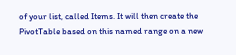of your list, called Items. It will then create the PivotTable based on this named range on a new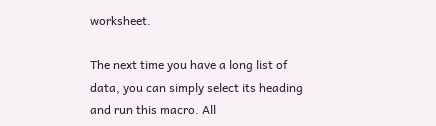worksheet.

The next time you have a long list of data, you can simply select its heading and run this macro. All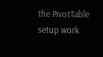the PivotTable setup work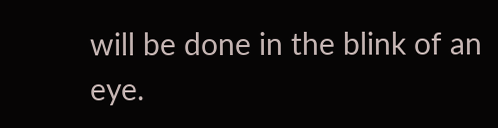will be done in the blink of an eye.